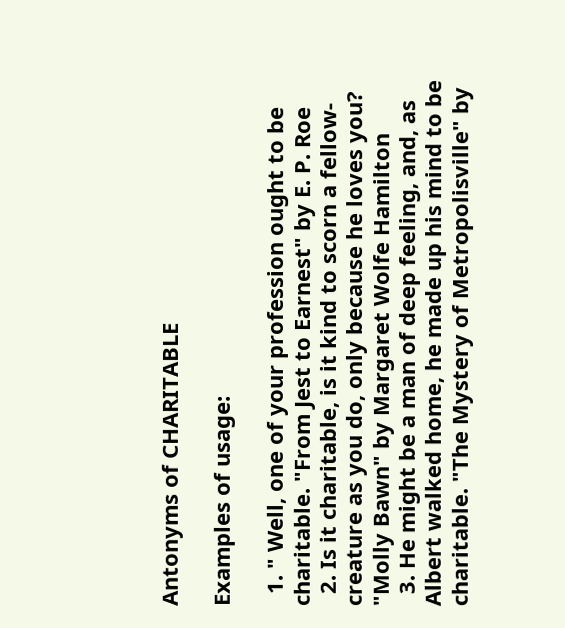Antonyms of CHARITABLE

Examples of usage:

  1. " Well, one of your profession ought to be charitable. "From Jest to Earnest" by E. P. Roe
  2. Is it charitable, is it kind to scorn a fellow- creature as you do, only because he loves you? "Molly Bawn" by Margaret Wolfe Hamilton
  3. He might be a man of deep feeling, and, as Albert walked home, he made up his mind to be charitable. "The Mystery of Metropolisville" by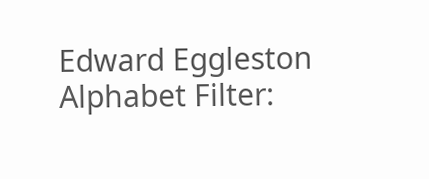Edward Eggleston
Alphabet Filter: